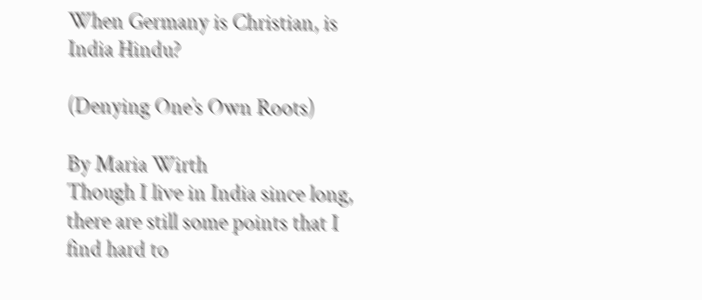When Germany is Christian, is India Hindu?

(Denying One’s Own Roots)

By Maria Wirth
Though I live in India since long, there are still some points that I find hard to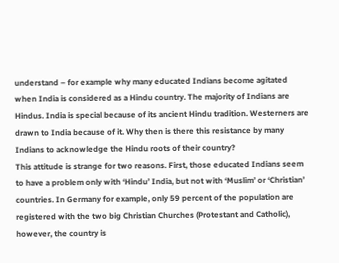understand – for example why many educated Indians become agitated when India is considered as a Hindu country. The majority of Indians are Hindus. India is special because of its ancient Hindu tradition. Westerners are drawn to India because of it. Why then is there this resistance by many Indians to acknowledge the Hindu roots of their country?
This attitude is strange for two reasons. First, those educated Indians seem to have a problem only with ‘Hindu’ India, but not with ‘Muslim’ or ‘Christian’ countries. In Germany for example, only 59 percent of the population are registered with the two big Christian Churches (Protestant and Catholic), however, the country is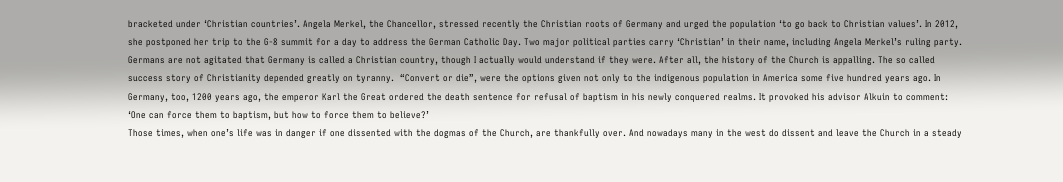bracketed under ‘Christian countries’. Angela Merkel, the Chancellor, stressed recently the Christian roots of Germany and urged the population ‘to go back to Christian values’. In 2012, she postponed her trip to the G-8 summit for a day to address the German Catholic Day. Two major political parties carry ‘Christian’ in their name, including Angela Merkel’s ruling party.
Germans are not agitated that Germany is called a Christian country, though I actually would understand if they were. After all, the history of the Church is appalling. The so called success story of Christianity depended greatly on tyranny.  “Convert or die”, were the options given not only to the indigenous population in America some five hundred years ago. In Germany, too, 1200 years ago, the emperor Karl the Great ordered the death sentence for refusal of baptism in his newly conquered realms. It provoked his advisor Alkuin to comment: ‘One can force them to baptism, but how to force them to believe?’
Those times, when one’s life was in danger if one dissented with the dogmas of the Church, are thankfully over. And nowadays many in the west do dissent and leave the Church in a steady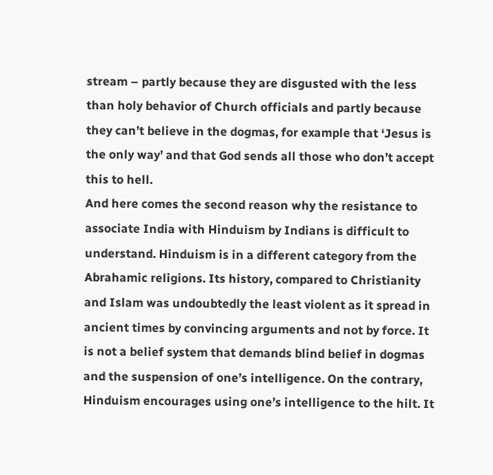stream – partly because they are disgusted with the less than holy behavior of Church officials and partly because they can’t believe in the dogmas, for example that ‘Jesus is the only way’ and that God sends all those who don’t accept this to hell.
And here comes the second reason why the resistance to associate India with Hinduism by Indians is difficult to understand. Hinduism is in a different category from the Abrahamic religions. Its history, compared to Christianity and Islam was undoubtedly the least violent as it spread in ancient times by convincing arguments and not by force. It is not a belief system that demands blind belief in dogmas and the suspension of one’s intelligence. On the contrary, Hinduism encourages using one’s intelligence to the hilt. It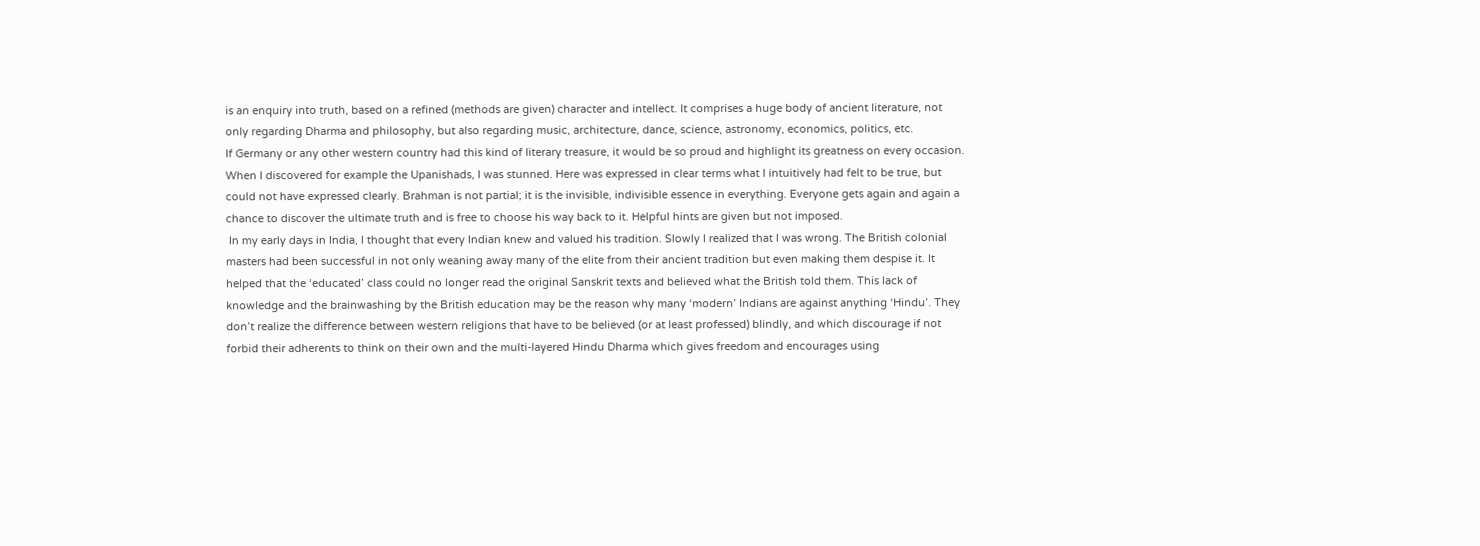is an enquiry into truth, based on a refined (methods are given) character and intellect. It comprises a huge body of ancient literature, not only regarding Dharma and philosophy, but also regarding music, architecture, dance, science, astronomy, economics, politics, etc.
If Germany or any other western country had this kind of literary treasure, it would be so proud and highlight its greatness on every occasion. When I discovered for example the Upanishads, I was stunned. Here was expressed in clear terms what I intuitively had felt to be true, but could not have expressed clearly. Brahman is not partial; it is the invisible, indivisible essence in everything. Everyone gets again and again a chance to discover the ultimate truth and is free to choose his way back to it. Helpful hints are given but not imposed.
 In my early days in India, I thought that every Indian knew and valued his tradition. Slowly I realized that I was wrong. The British colonial masters had been successful in not only weaning away many of the elite from their ancient tradition but even making them despise it. It helped that the ‘educated’ class could no longer read the original Sanskrit texts and believed what the British told them. This lack of knowledge and the brainwashing by the British education may be the reason why many ‘modern’ Indians are against anything ‘Hindu’. They don’t realize the difference between western religions that have to be believed (or at least professed) blindly, and which discourage if not forbid their adherents to think on their own and the multi-layered Hindu Dharma which gives freedom and encourages using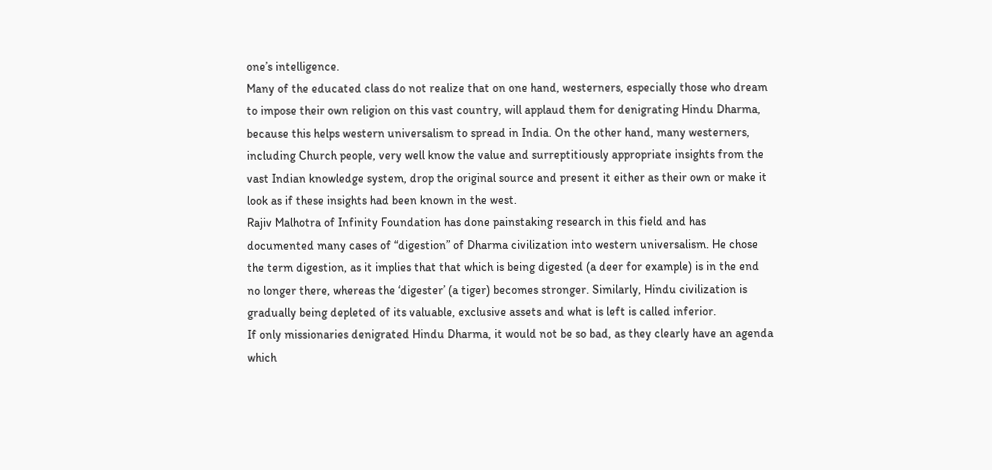one’s intelligence.
Many of the educated class do not realize that on one hand, westerners, especially those who dream to impose their own religion on this vast country, will applaud them for denigrating Hindu Dharma, because this helps western universalism to spread in India. On the other hand, many westerners, including Church people, very well know the value and surreptitiously appropriate insights from the vast Indian knowledge system, drop the original source and present it either as their own or make it look as if these insights had been known in the west.
Rajiv Malhotra of Infinity Foundation has done painstaking research in this field and has documented many cases of “digestion” of Dharma civilization into western universalism. He chose the term digestion, as it implies that that which is being digested (a deer for example) is in the end no longer there, whereas the ‘digester’ (a tiger) becomes stronger. Similarly, Hindu civilization is gradually being depleted of its valuable, exclusive assets and what is left is called inferior.
If only missionaries denigrated Hindu Dharma, it would not be so bad, as they clearly have an agenda which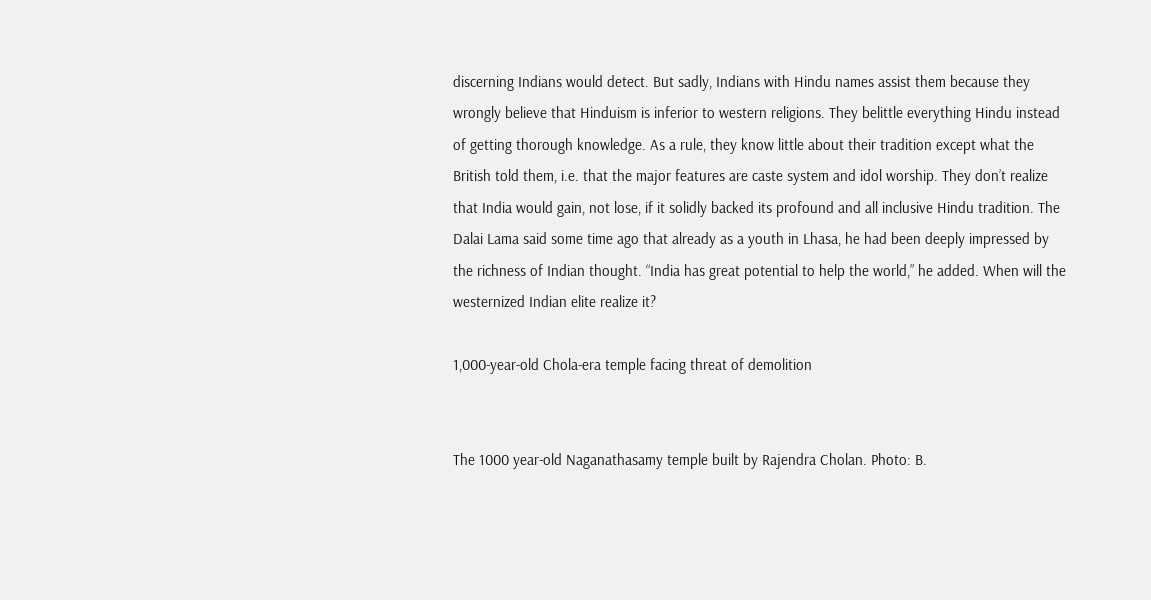discerning Indians would detect. But sadly, Indians with Hindu names assist them because they wrongly believe that Hinduism is inferior to western religions. They belittle everything Hindu instead of getting thorough knowledge. As a rule, they know little about their tradition except what the British told them, i.e. that the major features are caste system and idol worship. They don’t realize that India would gain, not lose, if it solidly backed its profound and all inclusive Hindu tradition. The Dalai Lama said some time ago that already as a youth in Lhasa, he had been deeply impressed by the richness of Indian thought. “India has great potential to help the world,” he added. When will the westernized Indian elite realize it?

1,000-year-old Chola-era temple facing threat of demolition


The 1000 year-old Naganathasamy temple built by Rajendra Cholan. Photo: B.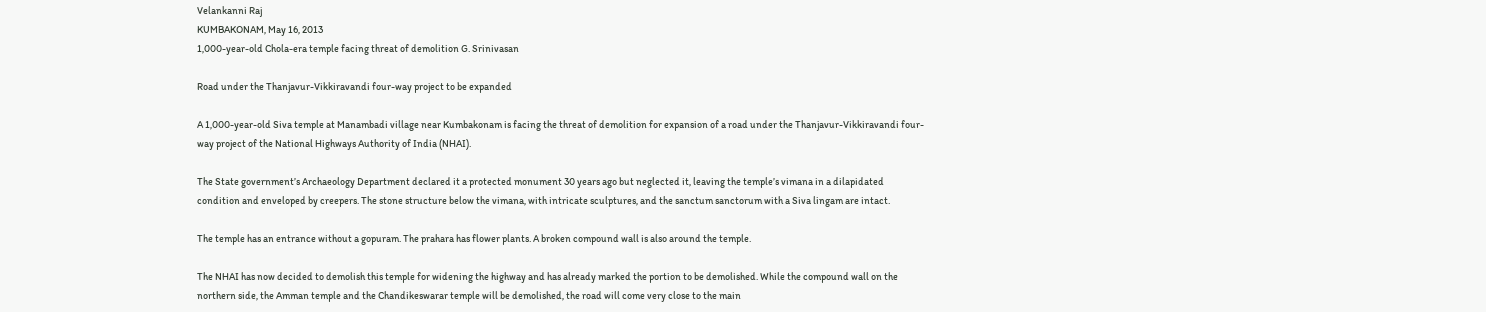Velankanni Raj
KUMBAKONAM, May 16, 2013
1,000-year-old Chola-era temple facing threat of demolition G. Srinivasan

Road under the Thanjavur-Vikkiravandi four-way project to be expanded

A 1,000-year-old Siva temple at Manambadi village near Kumbakonam is facing the threat of demolition for expansion of a road under the Thanjavur-Vikkiravandi four-way project of the National Highways Authority of India (NHAI).

The State government’s Archaeology Department declared it a protected monument 30 years ago but neglected it, leaving the temple’s vimana in a dilapidated condition and enveloped by creepers. The stone structure below the vimana, with intricate sculptures, and the sanctum sanctorum with a Siva lingam are intact.

The temple has an entrance without a gopuram. The prahara has flower plants. A broken compound wall is also around the temple.

The NHAI has now decided to demolish this temple for widening the highway and has already marked the portion to be demolished. While the compound wall on the northern side, the Amman temple and the Chandikeswarar temple will be demolished, the road will come very close to the main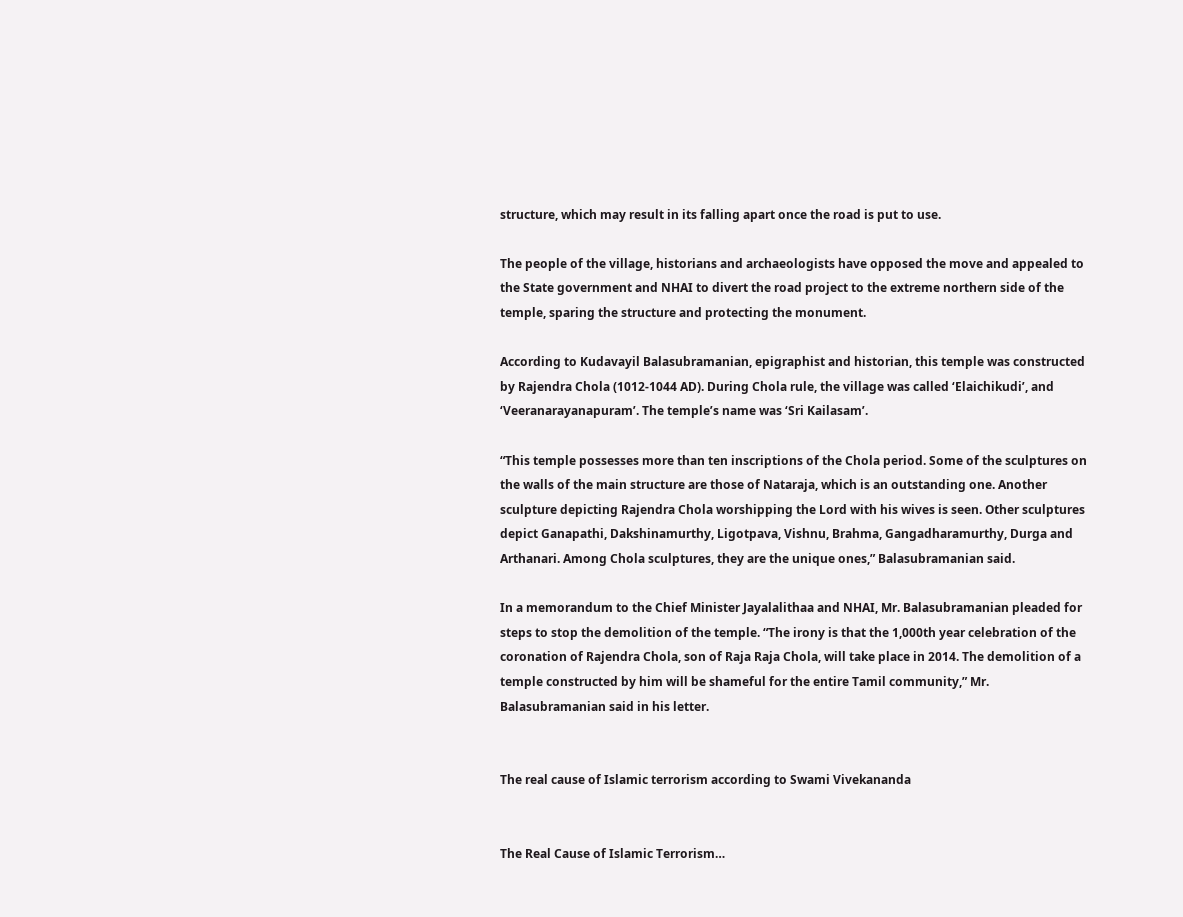structure, which may result in its falling apart once the road is put to use.

The people of the village, historians and archaeologists have opposed the move and appealed to the State government and NHAI to divert the road project to the extreme northern side of the temple, sparing the structure and protecting the monument.

According to Kudavayil Balasubramanian, epigraphist and historian, this temple was constructed by Rajendra Chola (1012-1044 AD). During Chola rule, the village was called ‘Elaichikudi’, and ‘Veeranarayanapuram’. The temple’s name was ‘Sri Kailasam’.

“This temple possesses more than ten inscriptions of the Chola period. Some of the sculptures on the walls of the main structure are those of Nataraja, which is an outstanding one. Another sculpture depicting Rajendra Chola worshipping the Lord with his wives is seen. Other sculptures depict Ganapathi, Dakshinamurthy, Ligotpava, Vishnu, Brahma, Gangadharamurthy, Durga and Arthanari. Among Chola sculptures, they are the unique ones,” Balasubramanian said.

In a memorandum to the Chief Minister Jayalalithaa and NHAI, Mr. Balasubramanian pleaded for steps to stop the demolition of the temple. “The irony is that the 1,000th year celebration of the coronation of Rajendra Chola, son of Raja Raja Chola, will take place in 2014. The demolition of a temple constructed by him will be shameful for the entire Tamil community,” Mr. Balasubramanian said in his letter.


The real cause of Islamic terrorism according to Swami Vivekananda


The Real Cause of Islamic Terrorism…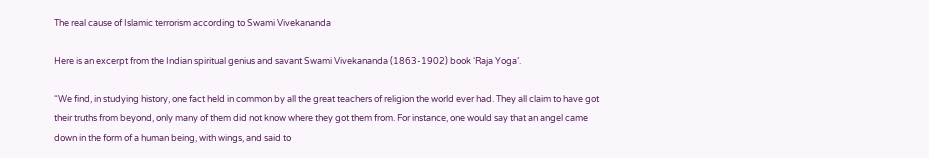The real cause of Islamic terrorism according to Swami Vivekananda

Here is an excerpt from the Indian spiritual genius and savant Swami Vivekananda (1863-1902) book ‘Raja Yoga’.

“We find, in studying history, one fact held in common by all the great teachers of religion the world ever had. They all claim to have got their truths from beyond, only many of them did not know where they got them from. For instance, one would say that an angel came down in the form of a human being, with wings, and said to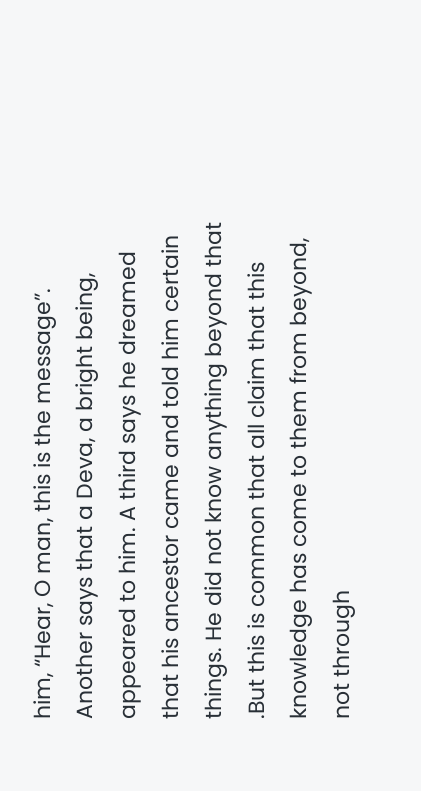him, “Hear, O man, this is the message”. Another says that a Deva, a bright being, appeared to him. A third says he dreamed that his ancestor came and told him certain things. He did not know anything beyond that .But this is common that all claim that this knowledge has come to them from beyond, not through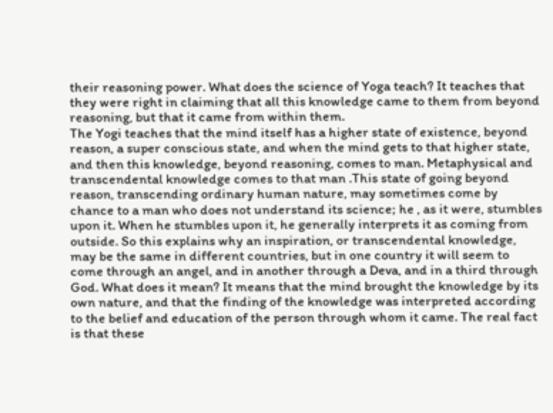their reasoning power. What does the science of Yoga teach? It teaches that they were right in claiming that all this knowledge came to them from beyond reasoning, but that it came from within them.
The Yogi teaches that the mind itself has a higher state of existence, beyond reason, a super conscious state, and when the mind gets to that higher state, and then this knowledge, beyond reasoning, comes to man. Metaphysical and transcendental knowledge comes to that man .This state of going beyond reason, transcending ordinary human nature, may sometimes come by chance to a man who does not understand its science; he , as it were, stumbles upon it. When he stumbles upon it, he generally interprets it as coming from outside. So this explains why an inspiration, or transcendental knowledge, may be the same in different countries, but in one country it will seem to come through an angel, and in another through a Deva, and in a third through God. What does it mean? It means that the mind brought the knowledge by its own nature, and that the finding of the knowledge was interpreted according to the belief and education of the person through whom it came. The real fact is that these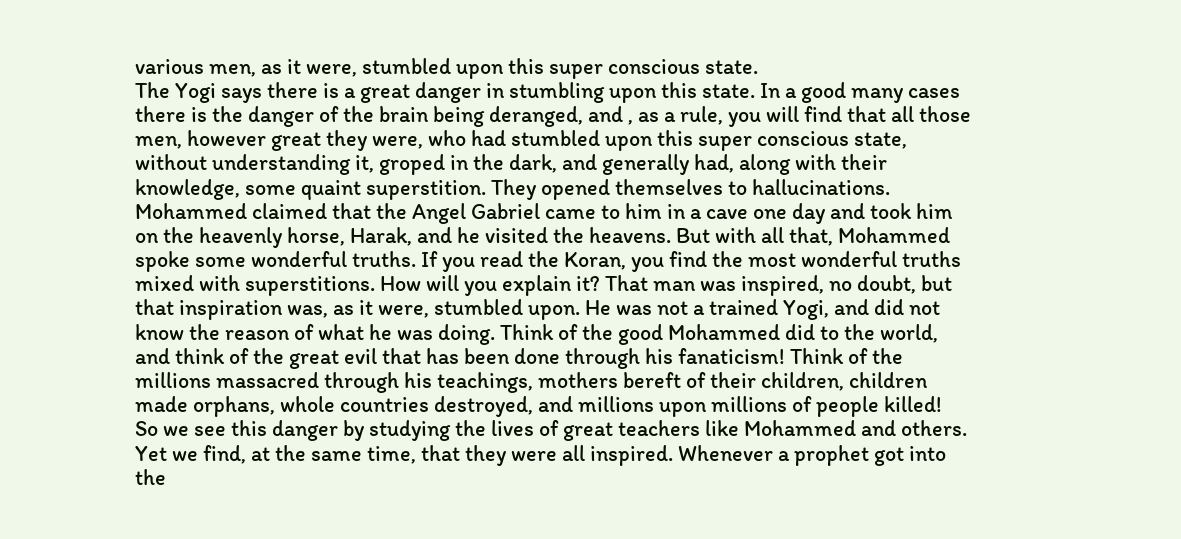various men, as it were, stumbled upon this super conscious state.
The Yogi says there is a great danger in stumbling upon this state. In a good many cases there is the danger of the brain being deranged, and , as a rule, you will find that all those men, however great they were, who had stumbled upon this super conscious state, without understanding it, groped in the dark, and generally had, along with their knowledge, some quaint superstition. They opened themselves to hallucinations. Mohammed claimed that the Angel Gabriel came to him in a cave one day and took him on the heavenly horse, Harak, and he visited the heavens. But with all that, Mohammed spoke some wonderful truths. If you read the Koran, you find the most wonderful truths mixed with superstitions. How will you explain it? That man was inspired, no doubt, but that inspiration was, as it were, stumbled upon. He was not a trained Yogi, and did not know the reason of what he was doing. Think of the good Mohammed did to the world, and think of the great evil that has been done through his fanaticism! Think of the millions massacred through his teachings, mothers bereft of their children, children made orphans, whole countries destroyed, and millions upon millions of people killed!
So we see this danger by studying the lives of great teachers like Mohammed and others. Yet we find, at the same time, that they were all inspired. Whenever a prophet got into the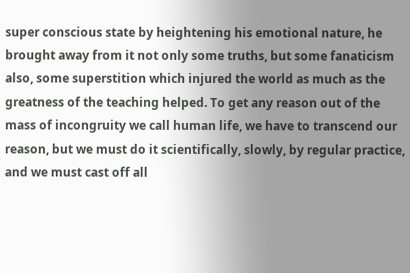super conscious state by heightening his emotional nature, he brought away from it not only some truths, but some fanaticism also, some superstition which injured the world as much as the greatness of the teaching helped. To get any reason out of the mass of incongruity we call human life, we have to transcend our reason, but we must do it scientifically, slowly, by regular practice, and we must cast off all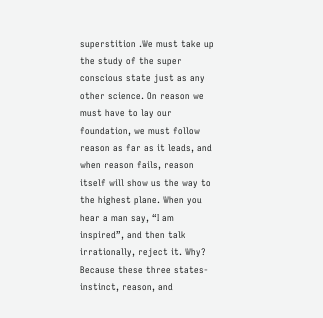superstition .We must take up the study of the super conscious state just as any other science. On reason we must have to lay our foundation, we must follow reason as far as it leads, and when reason fails, reason itself will show us the way to the highest plane. When you hear a man say, “I am inspired”, and then talk irrationally, reject it. Why? Because these three states-instinct, reason, and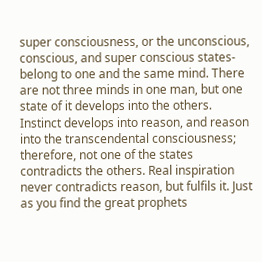super consciousness, or the unconscious, conscious, and super conscious states-belong to one and the same mind. There are not three minds in one man, but one state of it develops into the others. Instinct develops into reason, and reason into the transcendental consciousness; therefore, not one of the states contradicts the others. Real inspiration never contradicts reason, but fulfils it. Just as you find the great prophets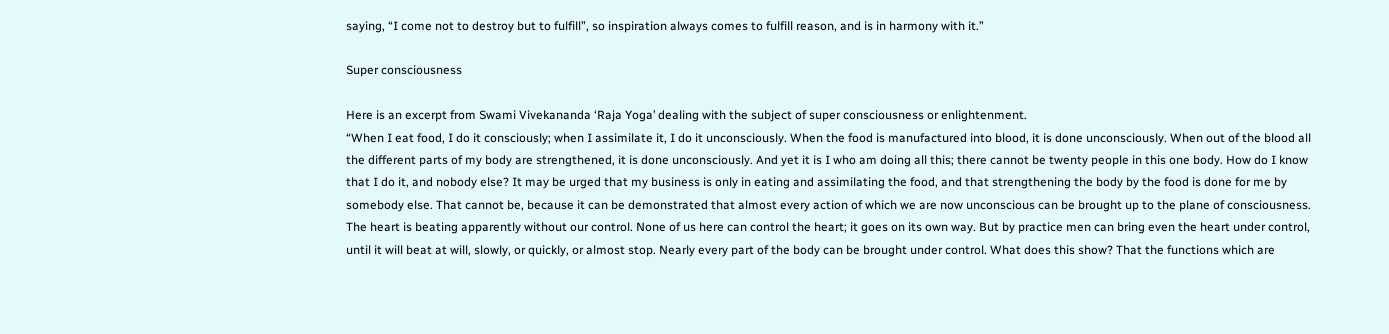saying, “I come not to destroy but to fulfill”, so inspiration always comes to fulfill reason, and is in harmony with it.”

Super consciousness

Here is an excerpt from Swami Vivekananda ‘Raja Yoga’ dealing with the subject of super consciousness or enlightenment.
“When I eat food, I do it consciously; when I assimilate it, I do it unconsciously. When the food is manufactured into blood, it is done unconsciously. When out of the blood all the different parts of my body are strengthened, it is done unconsciously. And yet it is I who am doing all this; there cannot be twenty people in this one body. How do I know that I do it, and nobody else? It may be urged that my business is only in eating and assimilating the food, and that strengthening the body by the food is done for me by somebody else. That cannot be, because it can be demonstrated that almost every action of which we are now unconscious can be brought up to the plane of consciousness. The heart is beating apparently without our control. None of us here can control the heart; it goes on its own way. But by practice men can bring even the heart under control, until it will beat at will, slowly, or quickly, or almost stop. Nearly every part of the body can be brought under control. What does this show? That the functions which are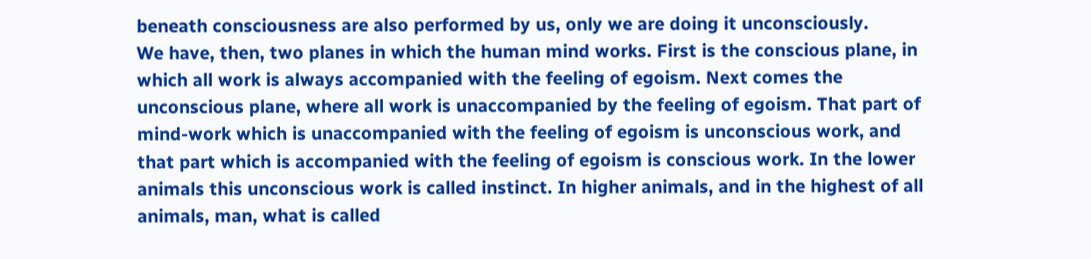beneath consciousness are also performed by us, only we are doing it unconsciously.
We have, then, two planes in which the human mind works. First is the conscious plane, in which all work is always accompanied with the feeling of egoism. Next comes the unconscious plane, where all work is unaccompanied by the feeling of egoism. That part of mind-work which is unaccompanied with the feeling of egoism is unconscious work, and that part which is accompanied with the feeling of egoism is conscious work. In the lower animals this unconscious work is called instinct. In higher animals, and in the highest of all animals, man, what is called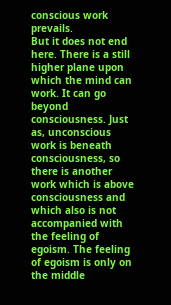conscious work prevails.
But it does not end here. There is a still higher plane upon which the mind can work. It can go beyond consciousness. Just as, unconscious work is beneath consciousness, so there is another work which is above consciousness and which also is not accompanied with the feeling of egoism. The feeling of egoism is only on the middle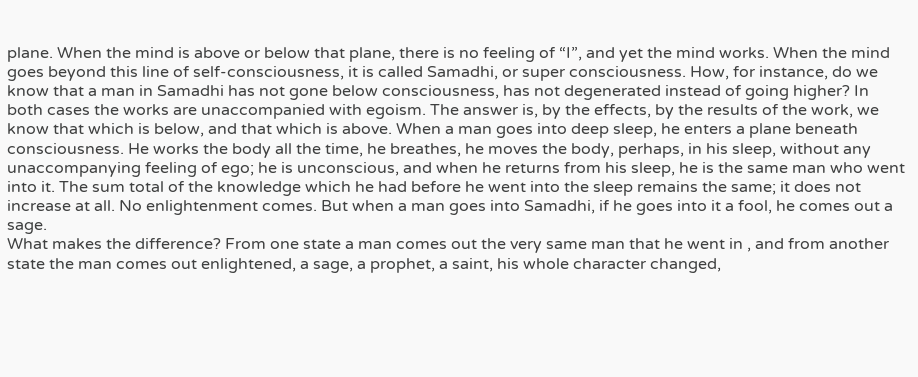plane. When the mind is above or below that plane, there is no feeling of “I”, and yet the mind works. When the mind goes beyond this line of self-consciousness, it is called Samadhi, or super consciousness. How, for instance, do we know that a man in Samadhi has not gone below consciousness, has not degenerated instead of going higher? In both cases the works are unaccompanied with egoism. The answer is, by the effects, by the results of the work, we know that which is below, and that which is above. When a man goes into deep sleep, he enters a plane beneath consciousness. He works the body all the time, he breathes, he moves the body, perhaps, in his sleep, without any unaccompanying feeling of ego; he is unconscious, and when he returns from his sleep, he is the same man who went into it. The sum total of the knowledge which he had before he went into the sleep remains the same; it does not increase at all. No enlightenment comes. But when a man goes into Samadhi, if he goes into it a fool, he comes out a sage.
What makes the difference? From one state a man comes out the very same man that he went in , and from another state the man comes out enlightened, a sage, a prophet, a saint, his whole character changed,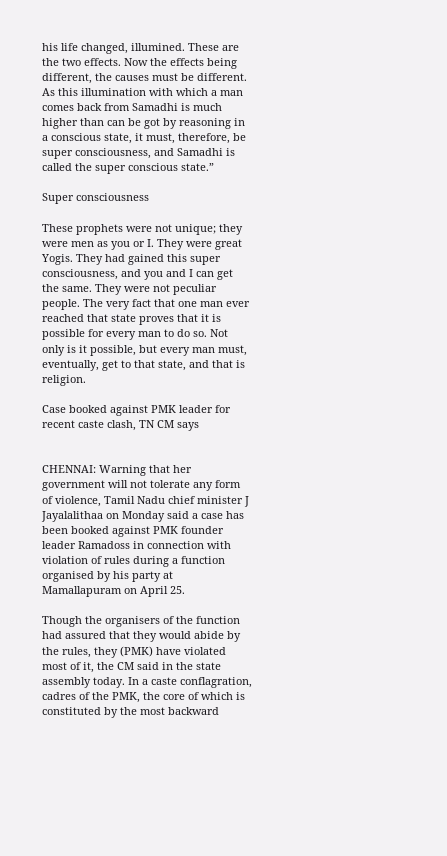his life changed, illumined. These are the two effects. Now the effects being different, the causes must be different. As this illumination with which a man comes back from Samadhi is much higher than can be got by reasoning in a conscious state, it must, therefore, be super consciousness, and Samadhi is called the super conscious state.”

Super consciousness

These prophets were not unique; they were men as you or I. They were great Yogis. They had gained this super consciousness, and you and I can get the same. They were not peculiar people. The very fact that one man ever reached that state proves that it is possible for every man to do so. Not only is it possible, but every man must, eventually, get to that state, and that is religion.

Case booked against PMK leader for recent caste clash, TN CM says


CHENNAI: Warning that her government will not tolerate any form of violence, Tamil Nadu chief minister J Jayalalithaa on Monday said a case has been booked against PMK founder leader Ramadoss in connection with violation of rules during a function organised by his party at Mamallapuram on April 25.

Though the organisers of the function had assured that they would abide by the rules, they (PMK) have violated most of it, the CM said in the state assembly today. In a caste conflagration, cadres of the PMK, the core of which is constituted by the most backward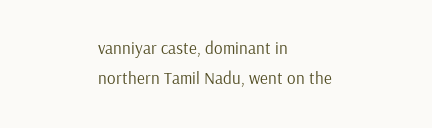vanniyar caste, dominant in northern Tamil Nadu, went on the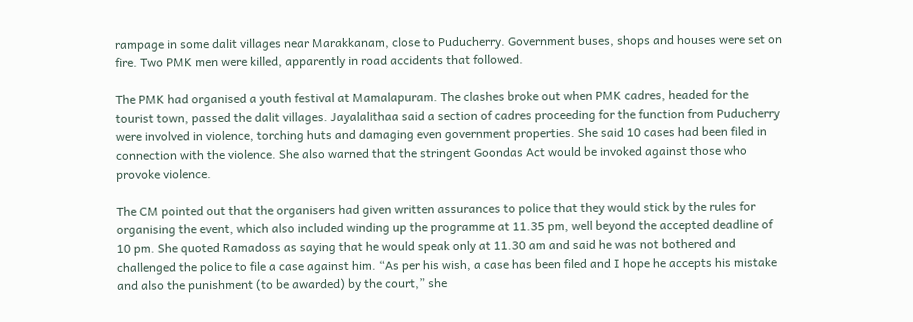rampage in some dalit villages near Marakkanam, close to Puducherry. Government buses, shops and houses were set on fire. Two PMK men were killed, apparently in road accidents that followed.

The PMK had organised a youth festival at Mamalapuram. The clashes broke out when PMK cadres, headed for the tourist town, passed the dalit villages. Jayalalithaa said a section of cadres proceeding for the function from Puducherry were involved in violence, torching huts and damaging even government properties. She said 10 cases had been filed in connection with the violence. She also warned that the stringent Goondas Act would be invoked against those who provoke violence.

The CM pointed out that the organisers had given written assurances to police that they would stick by the rules for organising the event, which also included winding up the programme at 11.35 pm, well beyond the accepted deadline of 10 pm. She quoted Ramadoss as saying that he would speak only at 11.30 am and said he was not bothered and challenged the police to file a case against him. “As per his wish, a case has been filed and I hope he accepts his mistake and also the punishment (to be awarded) by the court,” she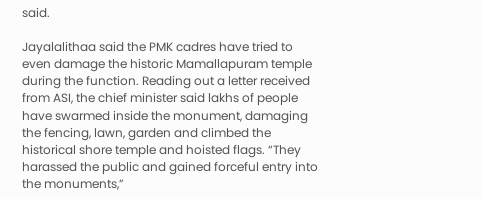said.

Jayalalithaa said the PMK cadres have tried to even damage the historic Mamallapuram temple during the function. Reading out a letter received from ASI, the chief minister said lakhs of people have swarmed inside the monument, damaging the fencing, lawn, garden and climbed the historical shore temple and hoisted flags. “They harassed the public and gained forceful entry into the monuments,”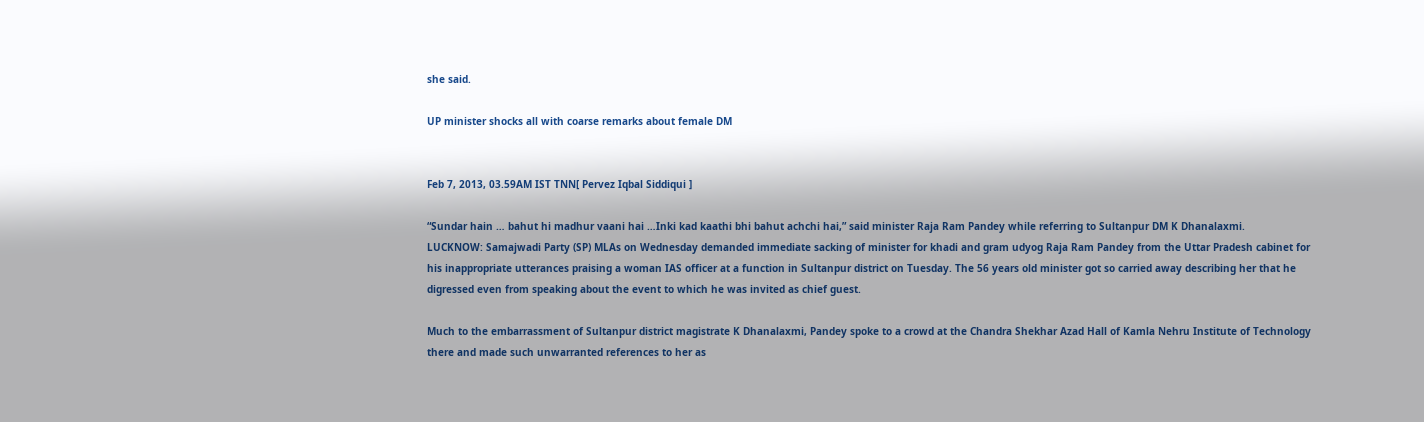she said.

UP minister shocks all with coarse remarks about female DM


Feb 7, 2013, 03.59AM IST TNN[ Pervez Iqbal Siddiqui ]

“Sundar hain … bahut hi madhur vaani hai …Inki kad kaathi bhi bahut achchi hai,” said minister Raja Ram Pandey while referring to Sultanpur DM K Dhanalaxmi.
LUCKNOW: Samajwadi Party (SP) MLAs on Wednesday demanded immediate sacking of minister for khadi and gram udyog Raja Ram Pandey from the Uttar Pradesh cabinet for his inappropriate utterances praising a woman IAS officer at a function in Sultanpur district on Tuesday. The 56 years old minister got so carried away describing her that he digressed even from speaking about the event to which he was invited as chief guest.

Much to the embarrassment of Sultanpur district magistrate K Dhanalaxmi, Pandey spoke to a crowd at the Chandra Shekhar Azad Hall of Kamla Nehru Institute of Technology there and made such unwarranted references to her as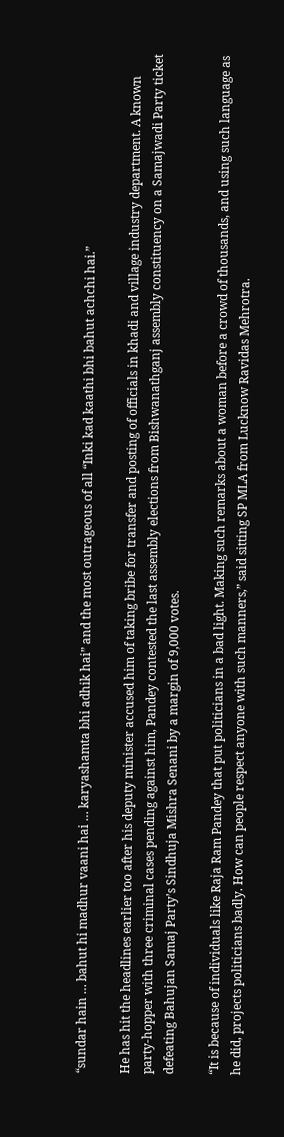“sundar hain … bahut hi madhur vaani hai … karyashamta bhi adhik hai” and the most outrageous of all “Inki kad kaathi bhi bahut achchi hai.”

He has hit the headlines earlier too after his deputy minister accused him of taking bribe for transfer and posting of officials in khadi and village industry department. A known party-hopper with three criminal cases pending against him, Pandey contested the last assembly elections from Bishwanathganj assembly constituency on a Samajwadi Party ticket defeating Bahujan Samaj Party’s Sindhuja Mishra Senani by a margin of 9,000 votes.

“It is because of individuals like Raja Ram Pandey that put politicians in a bad light. Making such remarks about a woman before a crowd of thousands, and using such language as he did, projects politicians badly. How can people respect anyone with such manners,” said sitting SP MLA from Lucknow Ravidas Mehrotra.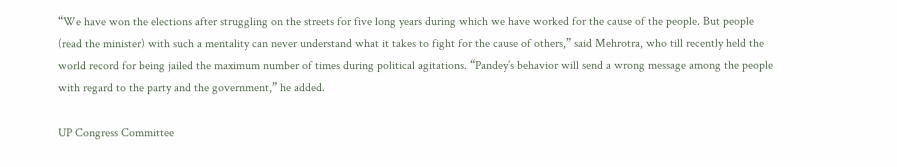“We have won the elections after struggling on the streets for five long years during which we have worked for the cause of the people. But people (read the minister) with such a mentality can never understand what it takes to fight for the cause of others,” said Mehrotra, who till recently held the world record for being jailed the maximum number of times during political agitations. “Pandey’s behavior will send a wrong message among the people with regard to the party and the government,” he added.

UP Congress Committee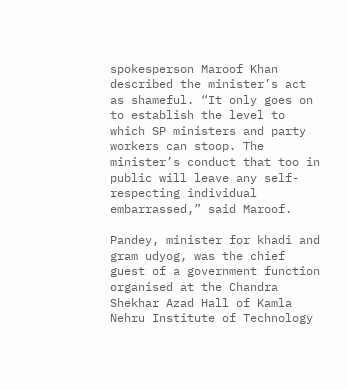spokesperson Maroof Khan described the minister’s act as shameful. “It only goes on to establish the level to which SP ministers and party workers can stoop. The minister’s conduct that too in public will leave any self-respecting individual embarrassed,” said Maroof.

Pandey, minister for khadi and gram udyog, was the chief guest of a government function organised at the Chandra Shekhar Azad Hall of Kamla Nehru Institute of Technology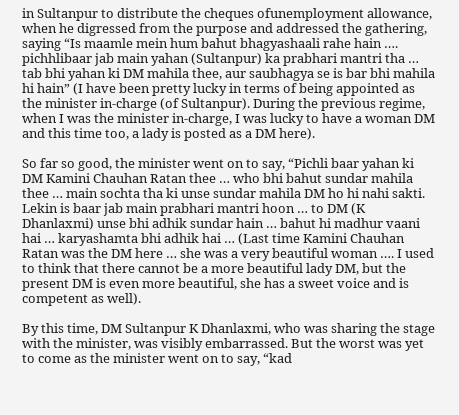in Sultanpur to distribute the cheques ofunemployment allowance, when he digressed from the purpose and addressed the gathering, saying “Is maamle mein hum bahut bhagyashaali rahe hain …. pichhlibaar jab main yahan (Sultanpur) ka prabhari mantri tha … tab bhi yahan ki DM mahila thee, aur saubhagya se is bar bhi mahila hi hain” (I have been pretty lucky in terms of being appointed as the minister in-charge (of Sultanpur). During the previous regime, when I was the minister in-charge, I was lucky to have a woman DM and this time too, a lady is posted as a DM here).

So far so good, the minister went on to say, “Pichli baar yahan ki DM Kamini Chauhan Ratan thee … who bhi bahut sundar mahila thee … main sochta tha ki unse sundar mahila DM ho hi nahi sakti. Lekin is baar jab main prabhari mantri hoon … to DM (K Dhanlaxmi) unse bhi adhik sundar hain … bahut hi madhur vaani hai … karyashamta bhi adhik hai … (Last time Kamini Chauhan Ratan was the DM here … she was a very beautiful woman …. I used to think that there cannot be a more beautiful lady DM, but the present DM is even more beautiful, she has a sweet voice and is competent as well).

By this time, DM Sultanpur K Dhanlaxmi, who was sharing the stage with the minister, was visibly embarrassed. But the worst was yet to come as the minister went on to say, “kad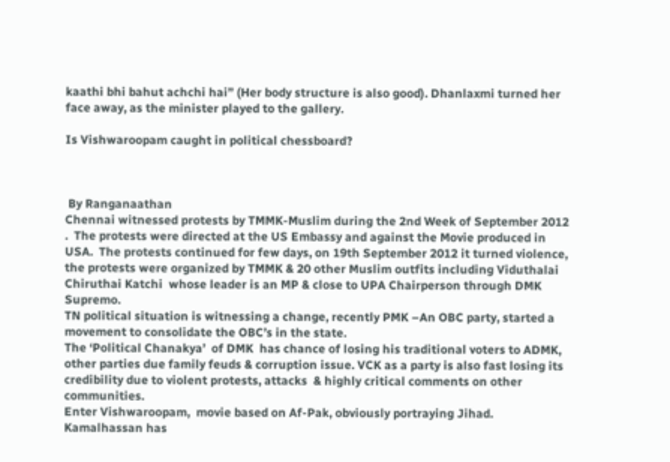kaathi bhi bahut achchi hai” (Her body structure is also good). Dhanlaxmi turned her face away, as the minister played to the gallery.

Is Vishwaroopam caught in political chessboard?



 By Ranganaathan
Chennai witnessed protests by TMMK-Muslim during the 2nd Week of September 2012 .  The protests were directed at the US Embassy and against the Movie produced in USA.  The protests continued for few days, on 19th September 2012 it turned violence, the protests were organized by TMMK & 20 other Muslim outfits including Viduthalai Chiruthai Katchi  whose leader is an MP & close to UPA Chairperson through DMK Supremo.
TN political situation is witnessing a change, recently PMK –An OBC party, started a movement to consolidate the OBC’s in the state.
The ‘Political Chanakya’  of DMK  has chance of losing his traditional voters to ADMK, other parties due family feuds & corruption issue. VCK as a party is also fast losing its credibility due to violent protests, attacks  & highly critical comments on other communities.
Enter Vishwaroopam,  movie based on Af-Pak, obviously portraying Jihad.  Kamalhassan has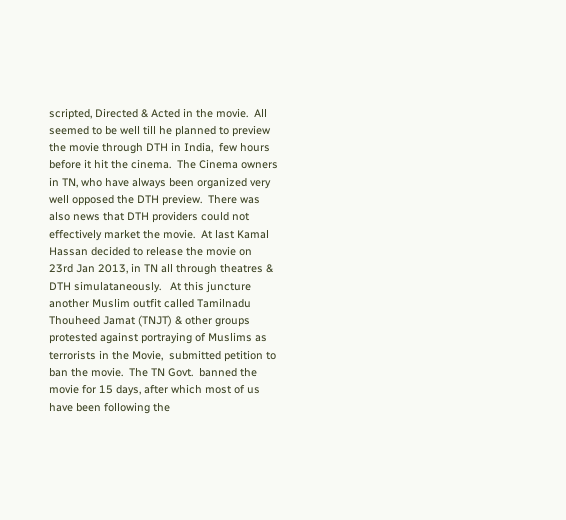scripted, Directed & Acted in the movie.  All seemed to be well till he planned to preview the movie through DTH in India,  few hours before it hit the cinema.  The Cinema owners in TN, who have always been organized very well opposed the DTH preview.  There was also news that DTH providers could not effectively market the movie.  At last Kamal Hassan decided to release the movie on 23rd Jan 2013, in TN all through theatres & DTH simulataneously.   At this juncture another Muslim outfit called Tamilnadu Thouheed Jamat (TNJT) & other groups protested against portraying of Muslims as terrorists in the Movie,  submitted petition to ban the movie.  The TN Govt.  banned the movie for 15 days, after which most of us have been following the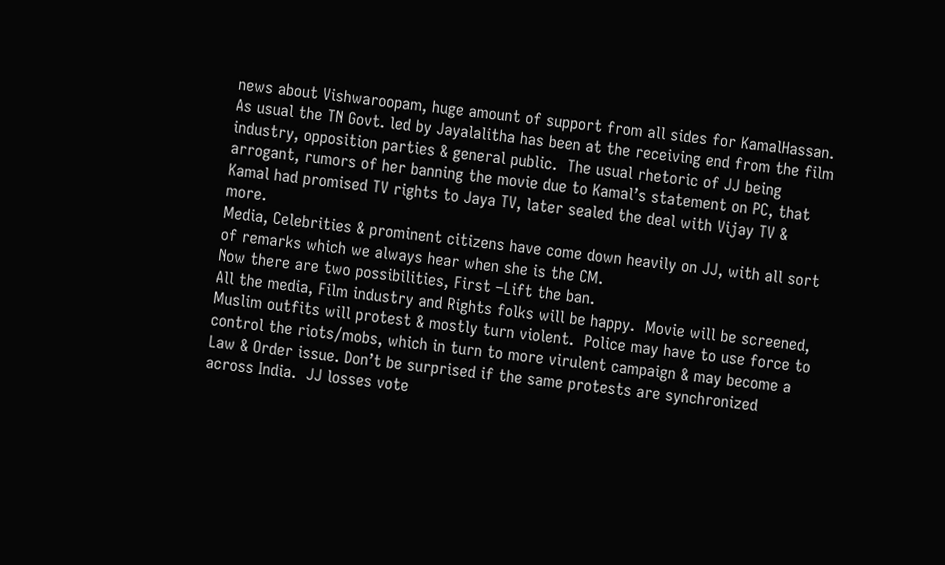news about Vishwaroopam, huge amount of support from all sides for KamalHassan.  As usual the TN Govt. led by Jayalalitha has been at the receiving end from the film industry, opposition parties & general public.  The usual rhetoric of JJ being arrogant, rumors of her banning the movie due to Kamal’s statement on PC, that Kamal had promised TV rights to Jaya TV, later sealed the deal with Vijay TV & more.
Media, Celebrities & prominent citizens have come down heavily on JJ, with all sort of remarks which we always hear when she is the CM.
Now there are two possibilities, First –Lift the ban.
All the media, Film industry and Rights folks will be happy.  Movie will be screened,  Muslim outfits will protest & mostly turn violent.  Police may have to use force to control the riots/mobs, which in turn to more virulent campaign & may become a Law & Order issue. Don’t be surprised if the same protests are synchronized across India.  JJ losses vote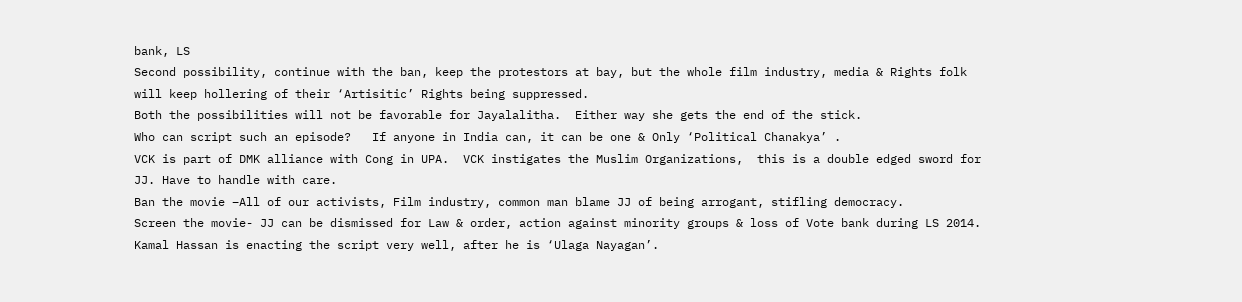bank, LS
Second possibility, continue with the ban, keep the protestors at bay, but the whole film industry, media & Rights folk will keep hollering of their ‘Artisitic’ Rights being suppressed.
Both the possibilities will not be favorable for Jayalalitha.  Either way she gets the end of the stick.
Who can script such an episode?   If anyone in India can, it can be one & Only ‘Political Chanakya’ .
VCK is part of DMK alliance with Cong in UPA.  VCK instigates the Muslim Organizations,  this is a double edged sword for JJ. Have to handle with care.
Ban the movie –All of our activists, Film industry, common man blame JJ of being arrogant, stifling democracy.
Screen the movie- JJ can be dismissed for Law & order, action against minority groups & loss of Vote bank during LS 2014.
Kamal Hassan is enacting the script very well, after he is ‘Ulaga Nayagan’.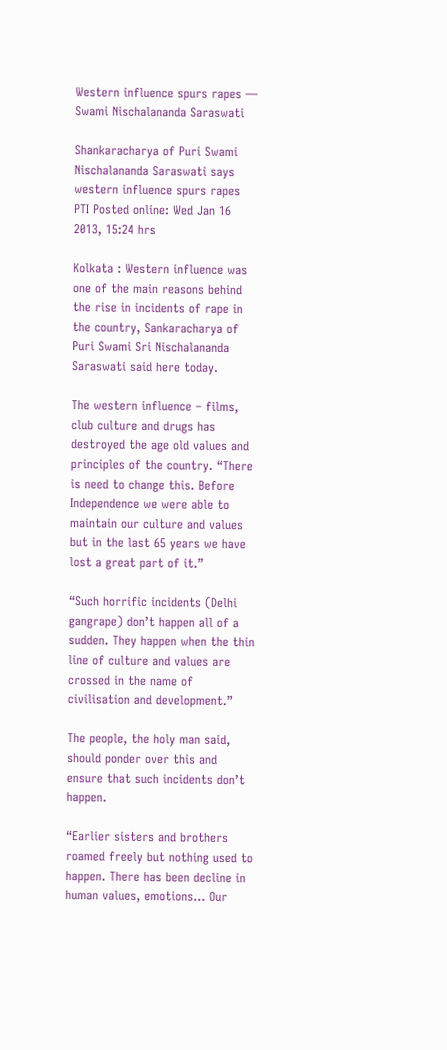Western influence spurs rapes — Swami Nischalananda Saraswati

Shankaracharya of Puri Swami Nischalananda Saraswati says western influence spurs rapes
PTI Posted online: Wed Jan 16 2013, 15:24 hrs

Kolkata : Western influence was one of the main reasons behind the rise in incidents of rape in the country, Sankaracharya of Puri Swami Sri Nischalananda Saraswati said here today.

The western influence – films, club culture and drugs has destroyed the age old values and principles of the country. “There is need to change this. Before Independence we were able to maintain our culture and values but in the last 65 years we have lost a great part of it.”

“Such horrific incidents (Delhi gangrape) don’t happen all of a sudden. They happen when the thin line of culture and values are crossed in the name of civilisation and development.”

The people, the holy man said, should ponder over this and ensure that such incidents don’t happen.

“Earlier sisters and brothers roamed freely but nothing used to happen. There has been decline in human values, emotions… Our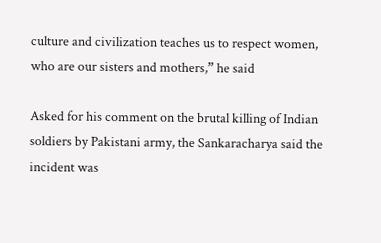culture and civilization teaches us to respect women, who are our sisters and mothers,” he said

Asked for his comment on the brutal killing of Indian soldiers by Pakistani army, the Sankaracharya said the incident was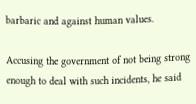barbaric and against human values.

Accusing the government of not being strong enough to deal with such incidents, he said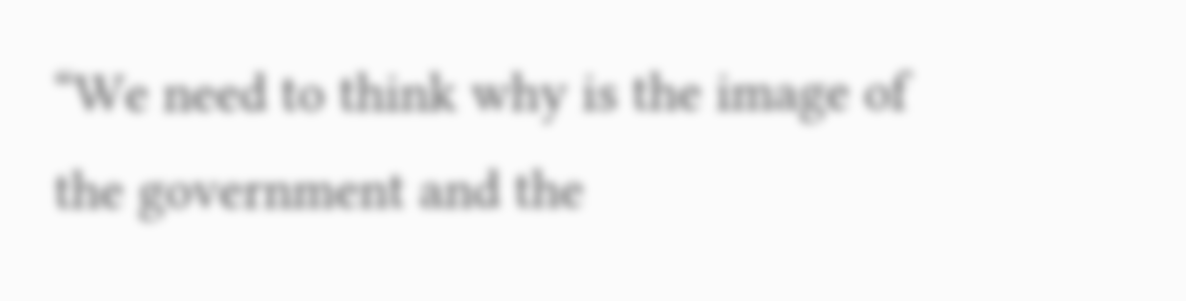“We need to think why is the image of the government and the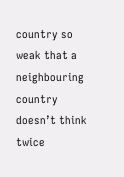country so weak that a neighbouring country doesn’t think twice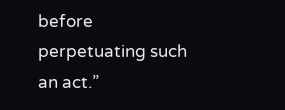before perpetuating such an act.”